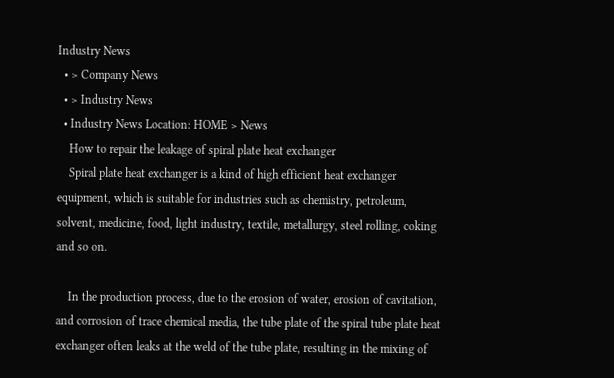Industry News
  • > Company News
  • > Industry News
  • Industry News Location: HOME > News
    How to repair the leakage of spiral plate heat exchanger
    Spiral plate heat exchanger is a kind of high efficient heat exchanger equipment, which is suitable for industries such as chemistry, petroleum, solvent, medicine, food, light industry, textile, metallurgy, steel rolling, coking and so on.

    In the production process, due to the erosion of water, erosion of cavitation, and corrosion of trace chemical media, the tube plate of the spiral tube plate heat exchanger often leaks at the weld of the tube plate, resulting in the mixing of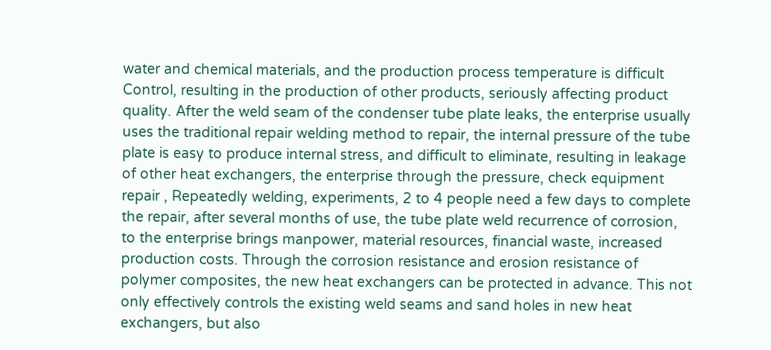water and chemical materials, and the production process temperature is difficult Control, resulting in the production of other products, seriously affecting product quality. After the weld seam of the condenser tube plate leaks, the enterprise usually uses the traditional repair welding method to repair, the internal pressure of the tube plate is easy to produce internal stress, and difficult to eliminate, resulting in leakage of other heat exchangers, the enterprise through the pressure, check equipment repair , Repeatedly welding, experiments, 2 to 4 people need a few days to complete the repair, after several months of use, the tube plate weld recurrence of corrosion, to the enterprise brings manpower, material resources, financial waste, increased production costs. Through the corrosion resistance and erosion resistance of polymer composites, the new heat exchangers can be protected in advance. This not only effectively controls the existing weld seams and sand holes in new heat exchangers, but also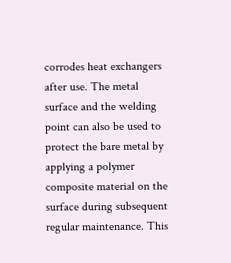corrodes heat exchangers after use. The metal surface and the welding point can also be used to protect the bare metal by applying a polymer composite material on the surface during subsequent regular maintenance. This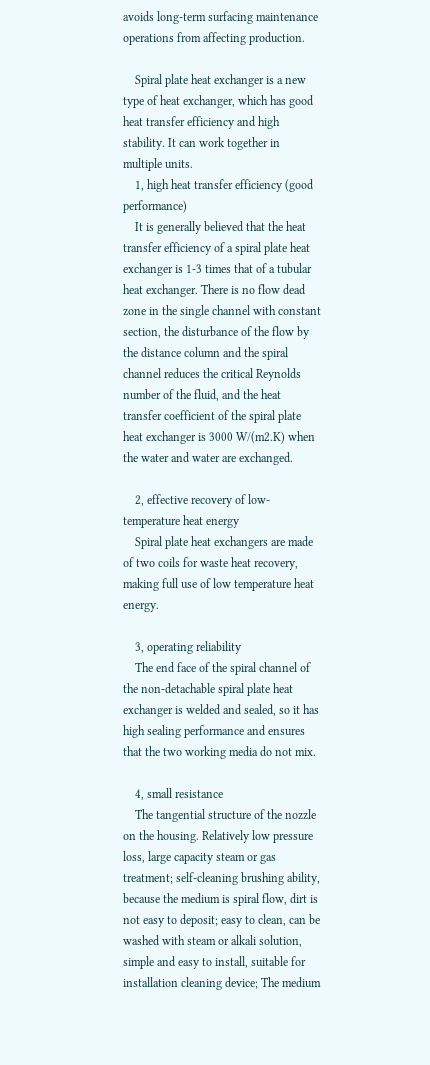avoids long-term surfacing maintenance operations from affecting production.

    Spiral plate heat exchanger is a new type of heat exchanger, which has good heat transfer efficiency and high stability. It can work together in multiple units.
    1, high heat transfer efficiency (good performance)
    It is generally believed that the heat transfer efficiency of a spiral plate heat exchanger is 1-3 times that of a tubular heat exchanger. There is no flow dead zone in the single channel with constant section, the disturbance of the flow by the distance column and the spiral channel reduces the critical Reynolds number of the fluid, and the heat transfer coefficient of the spiral plate heat exchanger is 3000 W/(m2.K) when the water and water are exchanged.

    2, effective recovery of low-temperature heat energy
    Spiral plate heat exchangers are made of two coils for waste heat recovery, making full use of low temperature heat energy.

    3, operating reliability
    The end face of the spiral channel of the non-detachable spiral plate heat exchanger is welded and sealed, so it has high sealing performance and ensures that the two working media do not mix.

    4, small resistance
    The tangential structure of the nozzle on the housing. Relatively low pressure loss, large capacity steam or gas treatment; self-cleaning brushing ability, because the medium is spiral flow, dirt is not easy to deposit; easy to clean, can be washed with steam or alkali solution, simple and easy to install, suitable for installation cleaning device; The medium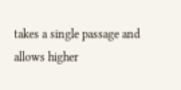takes a single passage and allows higher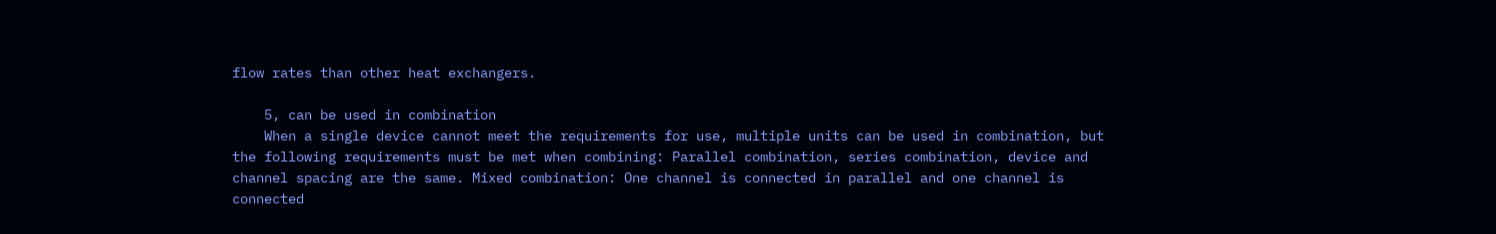flow rates than other heat exchangers.

    5, can be used in combination
    When a single device cannot meet the requirements for use, multiple units can be used in combination, but the following requirements must be met when combining: Parallel combination, series combination, device and channel spacing are the same. Mixed combination: One channel is connected in parallel and one channel is connected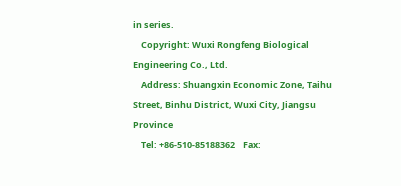in series.
    Copyright: Wuxi Rongfeng Biological Engineering Co., Ltd.
    Address: Shuangxin Economic Zone, Taihu Street, Binhu District, Wuxi City, Jiangsu Province
    Tel: +86-510-85188362    Fax: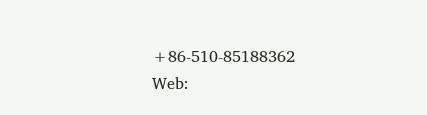+86-510-85188362    Web: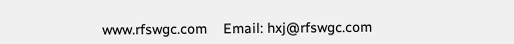www.rfswgc.com    Email: hxj@rfswgc.com